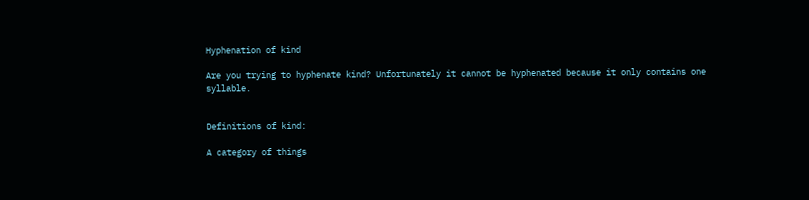Hyphenation of kind

Are you trying to hyphenate kind? Unfortunately it cannot be hyphenated because it only contains one syllable.


Definitions of kind:

A category of things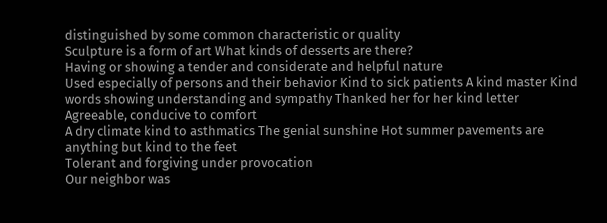distinguished by some common characteristic or quality
Sculpture is a form of art What kinds of desserts are there?
Having or showing a tender and considerate and helpful nature
Used especially of persons and their behavior Kind to sick patients A kind master Kind words showing understanding and sympathy Thanked her for her kind letter
Agreeable, conducive to comfort
A dry climate kind to asthmatics The genial sunshine Hot summer pavements are anything but kind to the feet
Tolerant and forgiving under provocation
Our neighbor was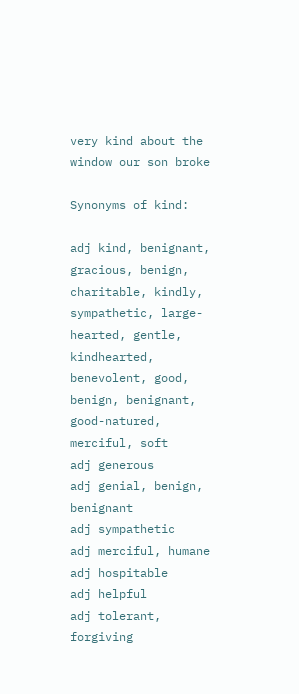very kind about the window our son broke

Synonyms of kind:

adj kind, benignant, gracious, benign, charitable, kindly, sympathetic, large-hearted, gentle, kindhearted, benevolent, good, benign, benignant, good-natured, merciful, soft
adj generous
adj genial, benign, benignant
adj sympathetic
adj merciful, humane
adj hospitable
adj helpful
adj tolerant, forgiving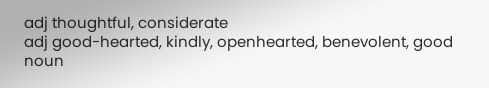adj thoughtful, considerate
adj good-hearted, kindly, openhearted, benevolent, good
noun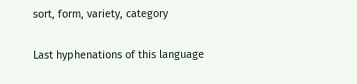sort, form, variety, category

Last hyphenations of this language